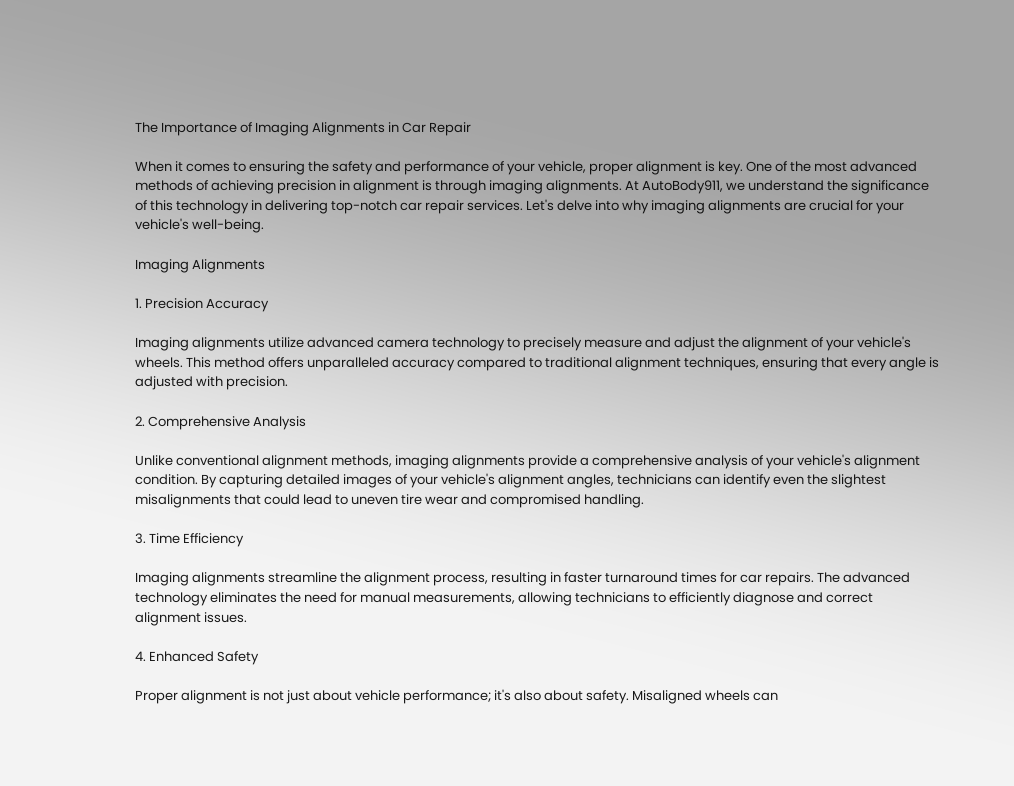The Importance of Imaging Alignments in Car Repair

When it comes to ensuring the safety and performance of your vehicle, proper alignment is key. One of the most advanced methods of achieving precision in alignment is through imaging alignments. At AutoBody911, we understand the significance of this technology in delivering top-notch car repair services. Let's delve into why imaging alignments are crucial for your vehicle's well-being.

Imaging Alignments

1. Precision Accuracy

Imaging alignments utilize advanced camera technology to precisely measure and adjust the alignment of your vehicle's wheels. This method offers unparalleled accuracy compared to traditional alignment techniques, ensuring that every angle is adjusted with precision.

2. Comprehensive Analysis

Unlike conventional alignment methods, imaging alignments provide a comprehensive analysis of your vehicle's alignment condition. By capturing detailed images of your vehicle's alignment angles, technicians can identify even the slightest misalignments that could lead to uneven tire wear and compromised handling.

3. Time Efficiency

Imaging alignments streamline the alignment process, resulting in faster turnaround times for car repairs. The advanced technology eliminates the need for manual measurements, allowing technicians to efficiently diagnose and correct alignment issues.

4. Enhanced Safety

Proper alignment is not just about vehicle performance; it's also about safety. Misaligned wheels can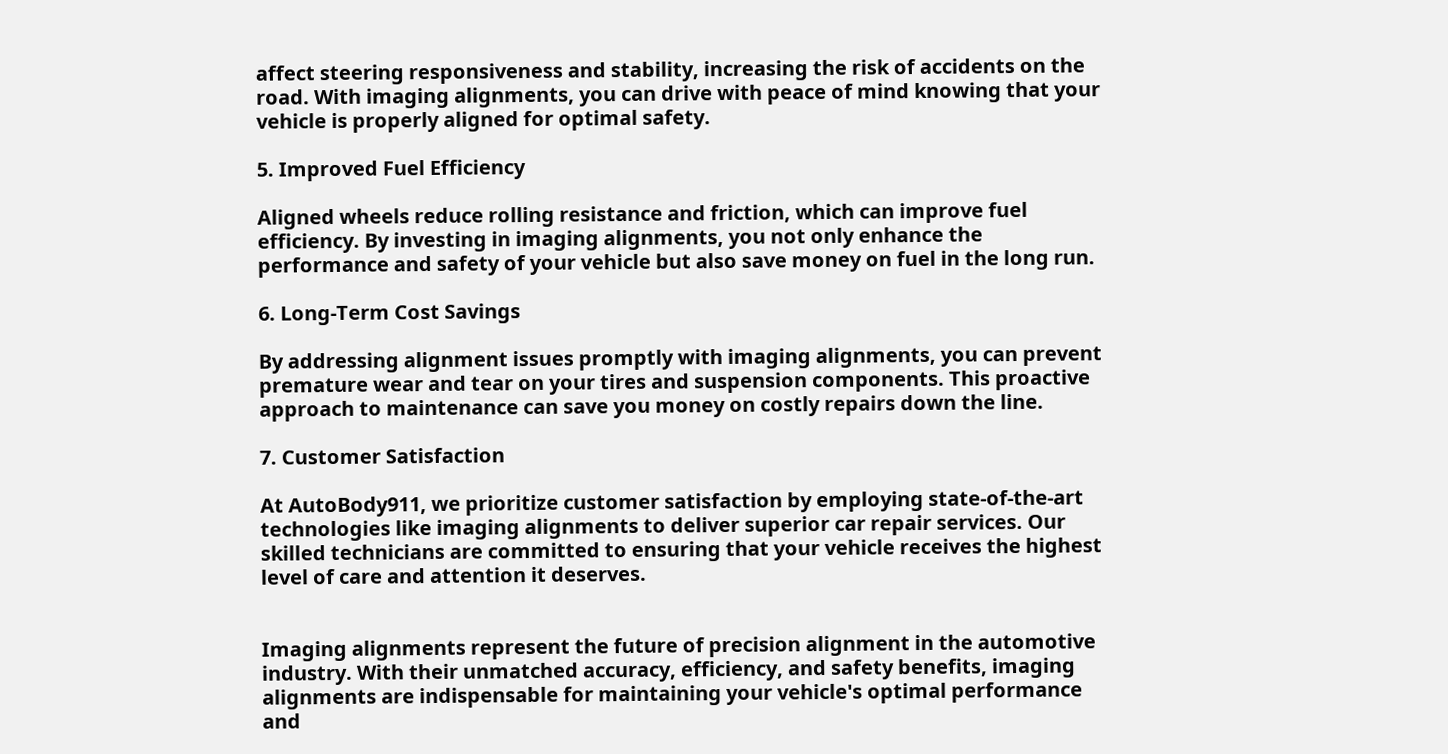affect steering responsiveness and stability, increasing the risk of accidents on the road. With imaging alignments, you can drive with peace of mind knowing that your vehicle is properly aligned for optimal safety.

5. Improved Fuel Efficiency

Aligned wheels reduce rolling resistance and friction, which can improve fuel efficiency. By investing in imaging alignments, you not only enhance the performance and safety of your vehicle but also save money on fuel in the long run.

6. Long-Term Cost Savings

By addressing alignment issues promptly with imaging alignments, you can prevent premature wear and tear on your tires and suspension components. This proactive approach to maintenance can save you money on costly repairs down the line.

7. Customer Satisfaction

At AutoBody911, we prioritize customer satisfaction by employing state-of-the-art technologies like imaging alignments to deliver superior car repair services. Our skilled technicians are committed to ensuring that your vehicle receives the highest level of care and attention it deserves.


Imaging alignments represent the future of precision alignment in the automotive industry. With their unmatched accuracy, efficiency, and safety benefits, imaging alignments are indispensable for maintaining your vehicle's optimal performance and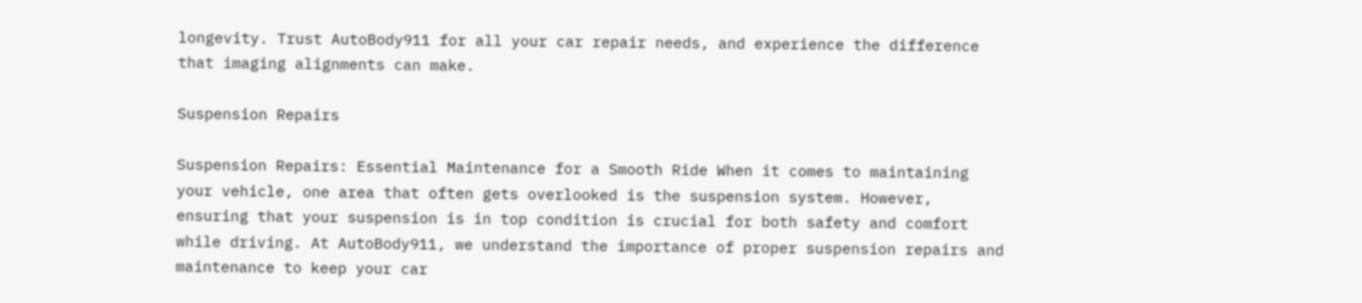longevity. Trust AutoBody911 for all your car repair needs, and experience the difference that imaging alignments can make.

Suspension Repairs

Suspension Repairs: Essential Maintenance for a Smooth Ride When it comes to maintaining your vehicle, one area that often gets overlooked is the suspension system. However, ensuring that your suspension is in top condition is crucial for both safety and comfort while driving. At AutoBody911, we understand the importance of proper suspension repairs and maintenance to keep your car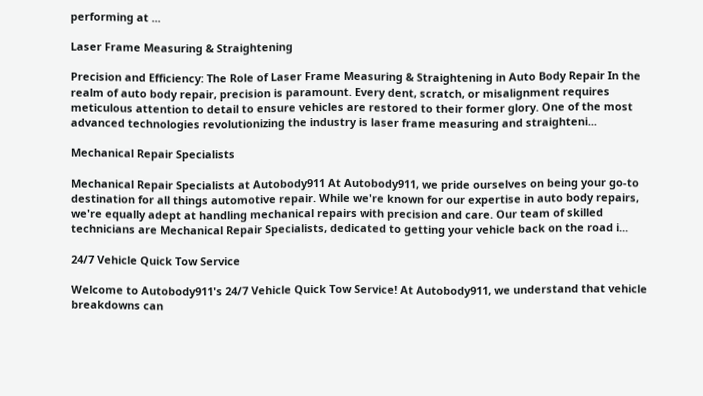performing at ...

Laser Frame Measuring & Straightening

Precision and Efficiency: The Role of Laser Frame Measuring & Straightening in Auto Body Repair In the realm of auto body repair, precision is paramount. Every dent, scratch, or misalignment requires meticulous attention to detail to ensure vehicles are restored to their former glory. One of the most advanced technologies revolutionizing the industry is laser frame measuring and straighteni...

Mechanical Repair Specialists

Mechanical Repair Specialists at Autobody911 At Autobody911, we pride ourselves on being your go-to destination for all things automotive repair. While we're known for our expertise in auto body repairs, we're equally adept at handling mechanical repairs with precision and care. Our team of skilled technicians are Mechanical Repair Specialists, dedicated to getting your vehicle back on the road i...

24/7 Vehicle Quick Tow Service

Welcome to Autobody911's 24/7 Vehicle Quick Tow Service! At Autobody911, we understand that vehicle breakdowns can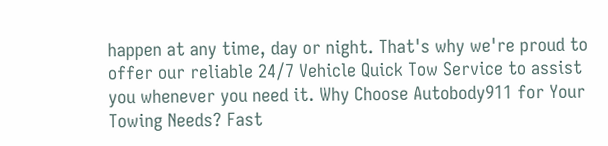happen at any time, day or night. That's why we're proud to offer our reliable 24/7 Vehicle Quick Tow Service to assist you whenever you need it. Why Choose Autobody911 for Your Towing Needs? Fast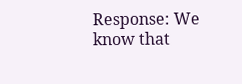Response: We know that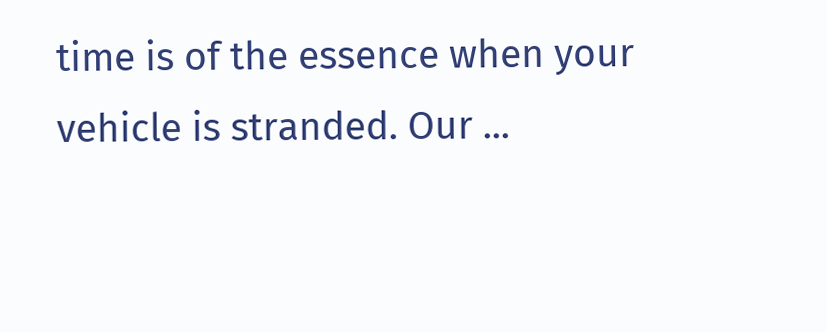time is of the essence when your vehicle is stranded. Our ...